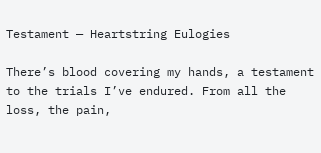Testament — Heartstring Eulogies

There’s blood covering my hands, a testament to the trials I’ve endured. From all the loss, the pain,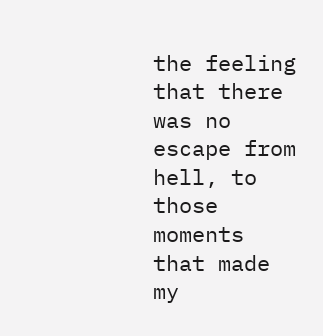the feeling that there was no escape from hell, to those moments that made my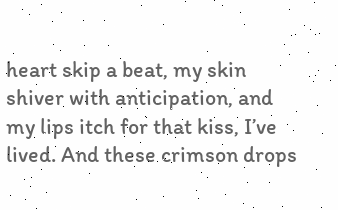heart skip a beat, my skin shiver with anticipation, and my lips itch for that kiss, I’ve lived. And these crimson drops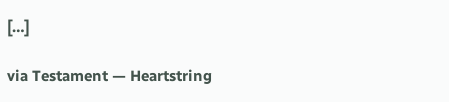[…]

via Testament — Heartstring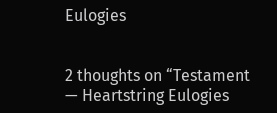Eulogies


2 thoughts on “Testament — Heartstring Eulogies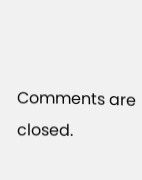Comments are closed.